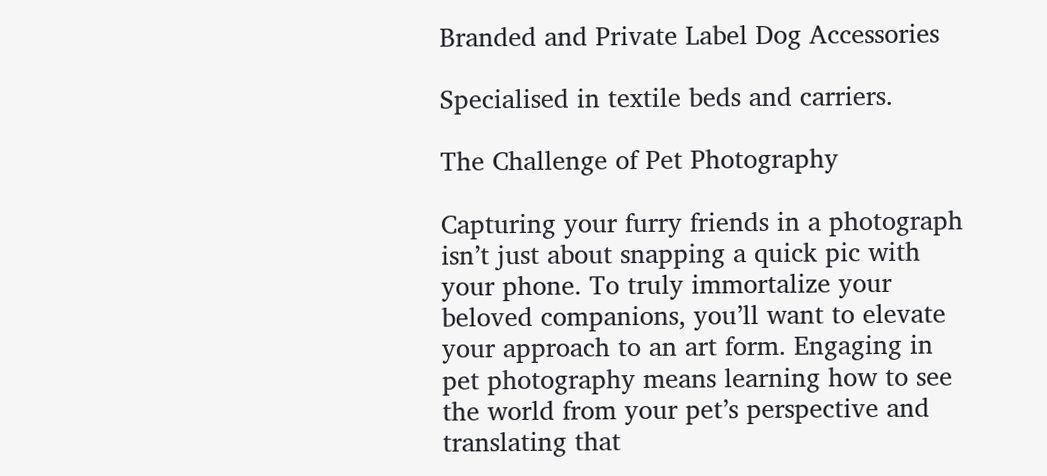Branded and Private Label Dog Accessories

Specialised in textile beds and carriers.

The Challenge of Pet Photography

Capturing your furry friends in a photograph isn’t just about snapping a quick pic with your phone. To truly immortalize your beloved companions, you’ll want to elevate your approach to an art form. Engaging in pet photography means learning how to see the world from your pet’s perspective and translating that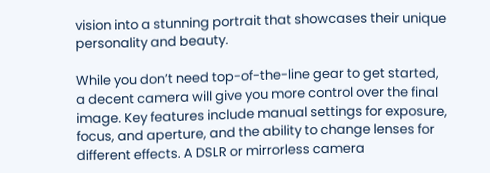vision into a stunning portrait that showcases their unique personality and beauty.

While you don’t need top-of-the-line gear to get started, a decent camera will give you more control over the final image. Key features include manual settings for exposure, focus, and aperture, and the ability to change lenses for different effects. A DSLR or mirrorless camera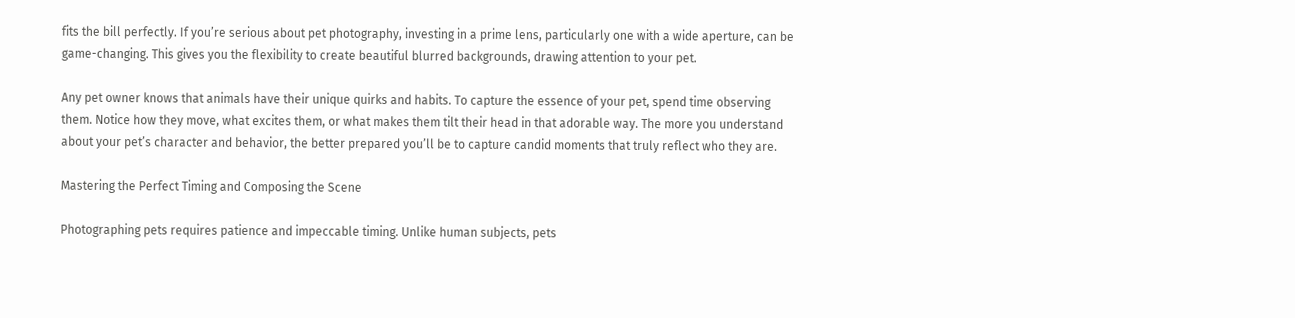fits the bill perfectly. If you’re serious about pet photography, investing in a prime lens, particularly one with a wide aperture, can be game-changing. This gives you the flexibility to create beautiful blurred backgrounds, drawing attention to your pet.

Any pet owner knows that animals have their unique quirks and habits. To capture the essence of your pet, spend time observing them. Notice how they move, what excites them, or what makes them tilt their head in that adorable way. The more you understand about your pet’s character and behavior, the better prepared you’ll be to capture candid moments that truly reflect who they are.

Mastering the Perfect Timing and Composing the Scene

Photographing pets requires patience and impeccable timing. Unlike human subjects, pets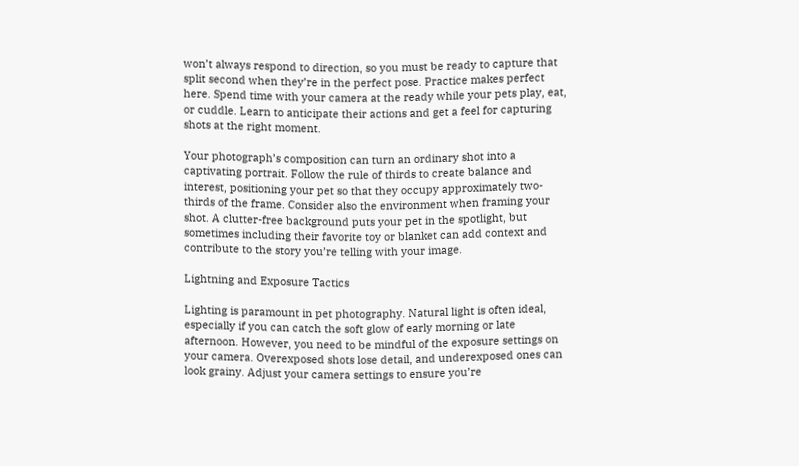won’t always respond to direction, so you must be ready to capture that split second when they’re in the perfect pose. Practice makes perfect here. Spend time with your camera at the ready while your pets play, eat, or cuddle. Learn to anticipate their actions and get a feel for capturing shots at the right moment.

Your photograph’s composition can turn an ordinary shot into a captivating portrait. Follow the rule of thirds to create balance and interest, positioning your pet so that they occupy approximately two-thirds of the frame. Consider also the environment when framing your shot. A clutter-free background puts your pet in the spotlight, but sometimes including their favorite toy or blanket can add context and contribute to the story you’re telling with your image.

Lightning and Exposure Tactics

Lighting is paramount in pet photography. Natural light is often ideal, especially if you can catch the soft glow of early morning or late afternoon. However, you need to be mindful of the exposure settings on your camera. Overexposed shots lose detail, and underexposed ones can look grainy. Adjust your camera settings to ensure you’re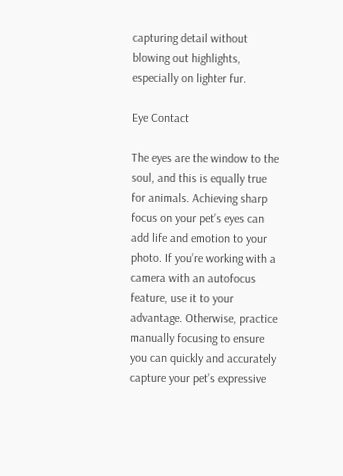capturing detail without blowing out highlights, especially on lighter fur.

Eye Contact

The eyes are the window to the soul, and this is equally true for animals. Achieving sharp focus on your pet’s eyes can add life and emotion to your photo. If you’re working with a camera with an autofocus feature, use it to your advantage. Otherwise, practice manually focusing to ensure you can quickly and accurately capture your pet’s expressive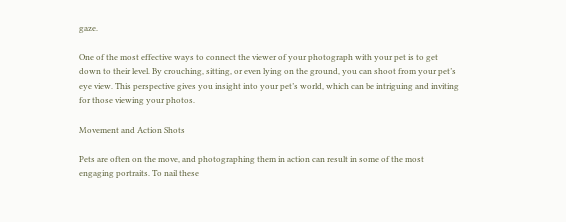gaze.

One of the most effective ways to connect the viewer of your photograph with your pet is to get down to their level. By crouching, sitting, or even lying on the ground, you can shoot from your pet’s eye view. This perspective gives you insight into your pet’s world, which can be intriguing and inviting for those viewing your photos.

Movement and Action Shots

Pets are often on the move, and photographing them in action can result in some of the most engaging portraits. To nail these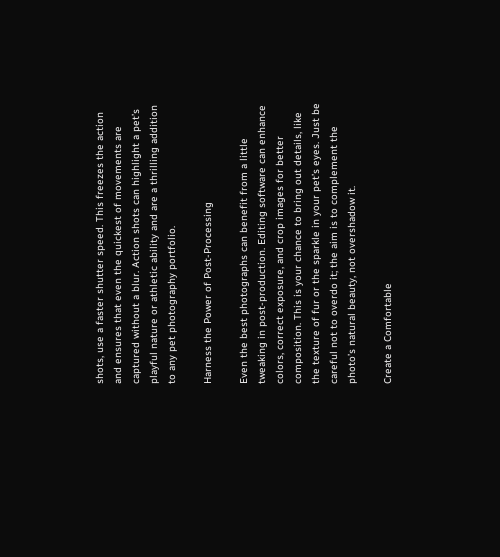shots, use a faster shutter speed. This freezes the action and ensures that even the quickest of movements are captured without a blur. Action shots can highlight a pet’s playful nature or athletic ability and are a thrilling addition to any pet photography portfolio.

Harness the Power of Post-Processing

Even the best photographs can benefit from a little tweaking in post-production. Editing software can enhance colors, correct exposure, and crop images for better composition. This is your chance to bring out details, like the texture of fur or the sparkle in your pet’s eyes. Just be careful not to overdo it; the aim is to complement the photo’s natural beauty, not overshadow it.

Create a Comfortable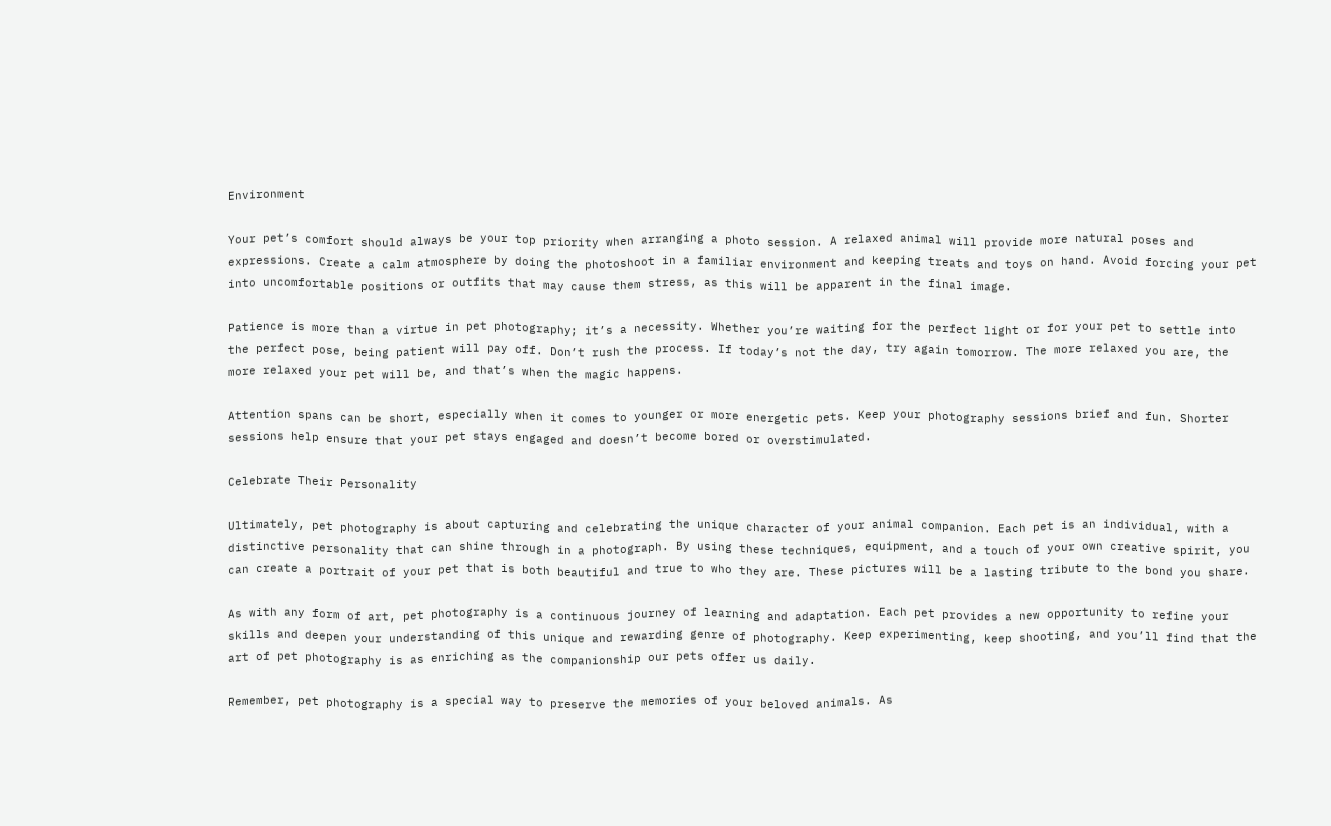Environment

Your pet’s comfort should always be your top priority when arranging a photo session. A relaxed animal will provide more natural poses and expressions. Create a calm atmosphere by doing the photoshoot in a familiar environment and keeping treats and toys on hand. Avoid forcing your pet into uncomfortable positions or outfits that may cause them stress, as this will be apparent in the final image.

Patience is more than a virtue in pet photography; it’s a necessity. Whether you’re waiting for the perfect light or for your pet to settle into the perfect pose, being patient will pay off. Don’t rush the process. If today’s not the day, try again tomorrow. The more relaxed you are, the more relaxed your pet will be, and that’s when the magic happens.

Attention spans can be short, especially when it comes to younger or more energetic pets. Keep your photography sessions brief and fun. Shorter sessions help ensure that your pet stays engaged and doesn’t become bored or overstimulated.

Celebrate Their Personality

Ultimately, pet photography is about capturing and celebrating the unique character of your animal companion. Each pet is an individual, with a distinctive personality that can shine through in a photograph. By using these techniques, equipment, and a touch of your own creative spirit, you can create a portrait of your pet that is both beautiful and true to who they are. These pictures will be a lasting tribute to the bond you share.

As with any form of art, pet photography is a continuous journey of learning and adaptation. Each pet provides a new opportunity to refine your skills and deepen your understanding of this unique and rewarding genre of photography. Keep experimenting, keep shooting, and you’ll find that the art of pet photography is as enriching as the companionship our pets offer us daily.

Remember, pet photography is a special way to preserve the memories of your beloved animals. As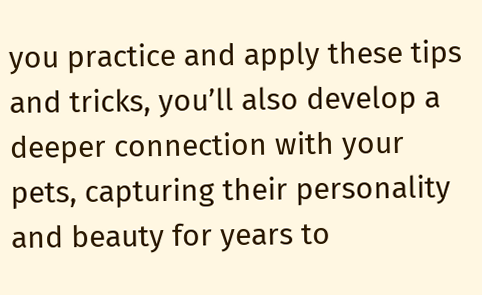you practice and apply these tips and tricks, you’ll also develop a deeper connection with your pets, capturing their personality and beauty for years to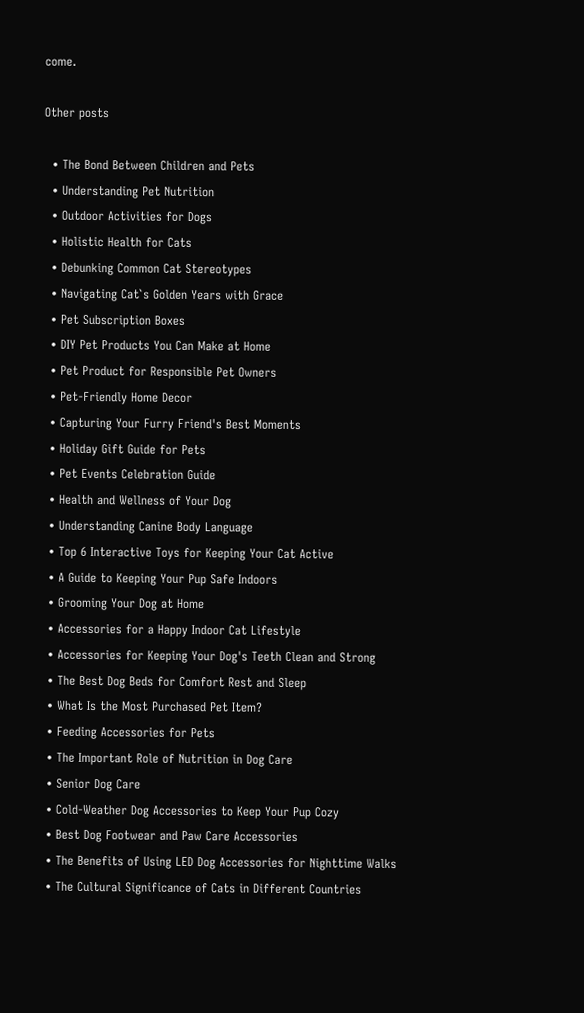come.

Other posts

  • The Bond Between Children and Pets
  • Understanding Pet Nutrition
  • Outdoor Activities for Dogs
  • Holistic Health for Cats
  • Debunking Common Cat Stereotypes
  • Navigating Cat`s Golden Years with Grace
  • Pet Subscription Boxes
  • DIY Pet Products You Can Make at Home
  • Pet Product for Responsible Pet Owners
  • Pet-Friendly Home Decor
  • Capturing Your Furry Friend's Best Moments
  • Holiday Gift Guide for Pets
  • Pet Events Celebration Guide
  • Health and Wellness of Your Dog
  • Understanding Canine Body Language
  • Top 6 Interactive Toys for Keeping Your Cat Active
  • A Guide to Keeping Your Pup Safe Indoors
  • Grooming Your Dog at Home
  • Accessories for a Happy Indoor Cat Lifestyle
  • Accessories for Keeping Your Dog's Teeth Clean and Strong
  • The Best Dog Beds for Comfort Rest and Sleep
  • What Is the Most Purchased Pet Item?
  • Feeding Accessories for Pets
  • The Important Role of Nutrition in Dog Care
  • Senior Dog Care
  • Cold-Weather Dog Accessories to Keep Your Pup Cozy
  • Best Dog Footwear and Paw Care Accessories
  • The Benefits of Using LED Dog Accessories for Nighttime Walks
  • The Cultural Significance of Cats in Different Countries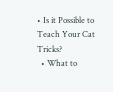• Is it Possible to Teach Your Cat Tricks?
  • What to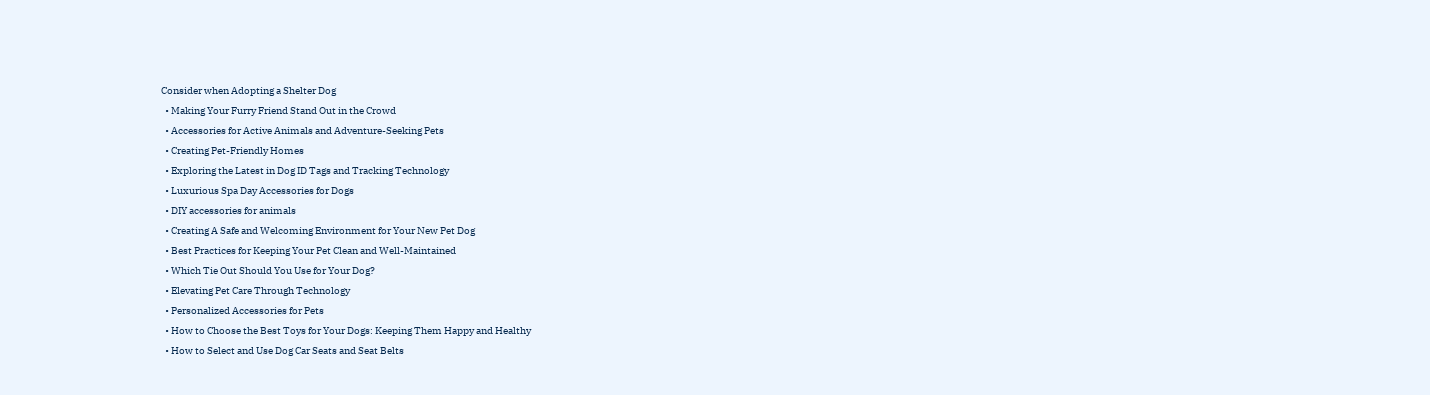Consider when Adopting a Shelter Dog
  • Making Your Furry Friend Stand Out in the Crowd
  • Accessories for Active Animals and Adventure-Seeking Pets
  • Creating Pet-Friendly Homes
  • Exploring the Latest in Dog ID Tags and Tracking Technology
  • Luxurious Spa Day Accessories for Dogs
  • DIY accessories for animals
  • Creating A Safe and Welcoming Environment for Your New Pet Dog
  • Best Practices for Keeping Your Pet Clean and Well-Maintained
  • Which Tie Out Should You Use for Your Dog?
  • Elevating Pet Care Through Technology
  • Personalized Accessories for Pets
  • How to Choose the Best Toys for Your Dogs: Keeping Them Happy and Healthy
  • How to Select and Use Dog Car Seats and Seat Belts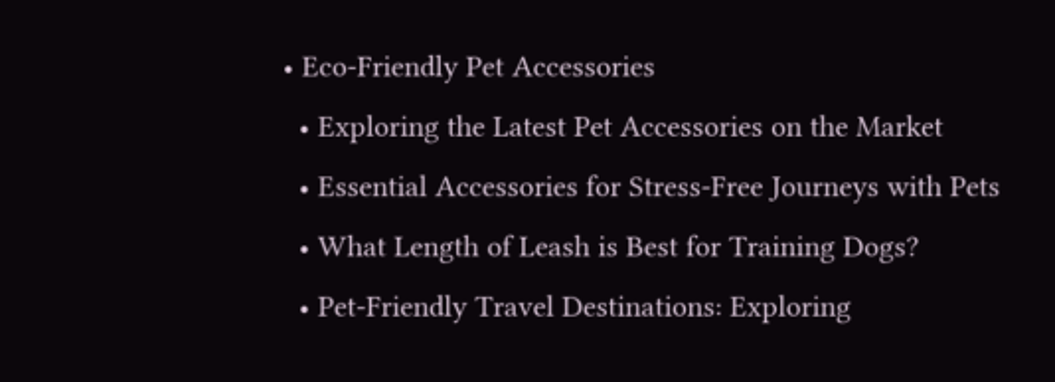• Eco-Friendly Pet Accessories
  • Exploring the Latest Pet Accessories on the Market
  • Essential Accessories for Stress-Free Journeys with Pets
  • What Length of Leash is Best for Training Dogs?
  • Pet-Friendly Travel Destinations: Exploring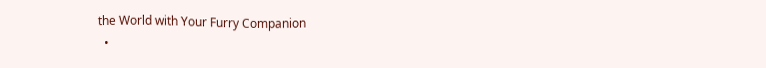the World with Your Furry Companion
  •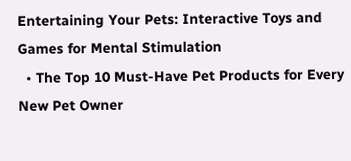Entertaining Your Pets: Interactive Toys and Games for Mental Stimulation
  • The Top 10 Must-Have Pet Products for Every New Pet Owner